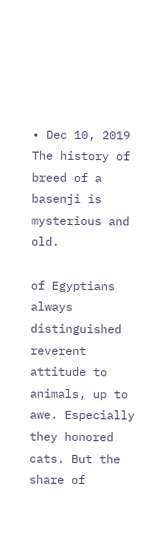• Dec 10, 2019
The history of breed of a basenji is mysterious and old.

of Egyptians always distinguished reverent attitude to animals, up to awe. Especially they honored cats. But the share of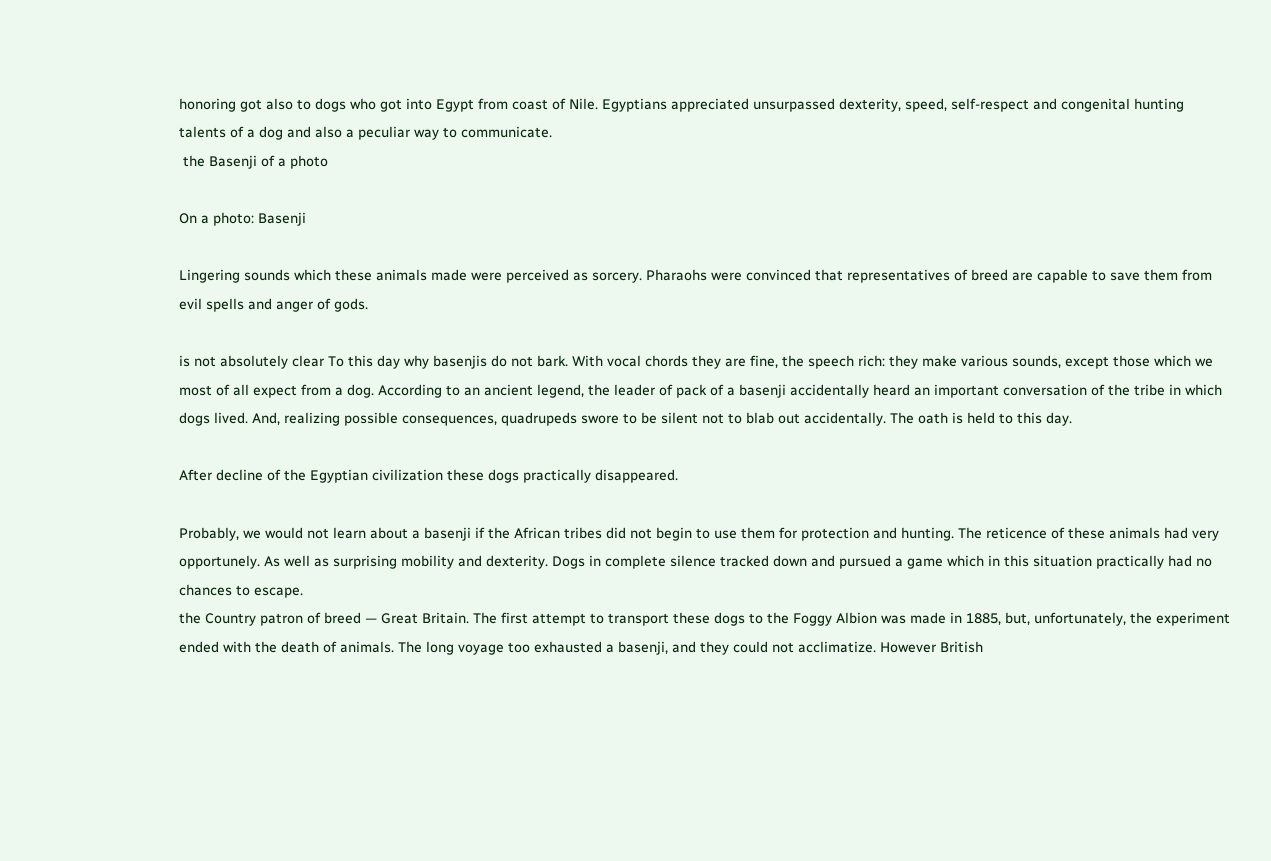honoring got also to dogs who got into Egypt from coast of Nile. Egyptians appreciated unsurpassed dexterity, speed, self-respect and congenital hunting talents of a dog and also a peculiar way to communicate.
 the Basenji of a photo

On a photo: Basenji

Lingering sounds which these animals made were perceived as sorcery. Pharaohs were convinced that representatives of breed are capable to save them from evil spells and anger of gods.

is not absolutely clear To this day why basenjis do not bark. With vocal chords they are fine, the speech rich: they make various sounds, except those which we most of all expect from a dog. According to an ancient legend, the leader of pack of a basenji accidentally heard an important conversation of the tribe in which dogs lived. And, realizing possible consequences, quadrupeds swore to be silent not to blab out accidentally. The oath is held to this day.

After decline of the Egyptian civilization these dogs practically disappeared.

Probably, we would not learn about a basenji if the African tribes did not begin to use them for protection and hunting. The reticence of these animals had very opportunely. As well as surprising mobility and dexterity. Dogs in complete silence tracked down and pursued a game which in this situation practically had no chances to escape.
the Country patron of breed — Great Britain. The first attempt to transport these dogs to the Foggy Albion was made in 1885, but, unfortunately, the experiment ended with the death of animals. The long voyage too exhausted a basenji, and they could not acclimatize. However British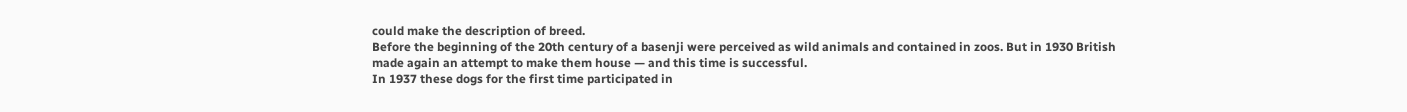could make the description of breed.
Before the beginning of the 20th century of a basenji were perceived as wild animals and contained in zoos. But in 1930 British made again an attempt to make them house — and this time is successful.
In 1937 these dogs for the first time participated in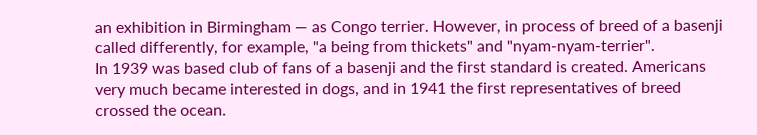an exhibition in Birmingham — as Congo terrier. However, in process of breed of a basenji called differently, for example, "a being from thickets" and "nyam-nyam-terrier".
In 1939 was based club of fans of a basenji and the first standard is created. Americans very much became interested in dogs, and in 1941 the first representatives of breed crossed the ocean.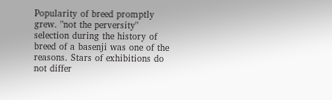Popularity of breed promptly grew. "not the perversity" selection during the history of breed of a basenji was one of the reasons. Stars of exhibitions do not differ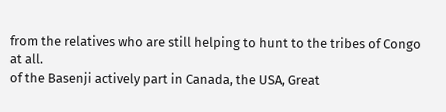from the relatives who are still helping to hunt to the tribes of Congo at all.
of the Basenji actively part in Canada, the USA, Great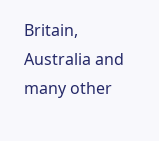Britain, Australia and many other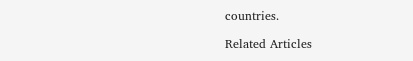countries.

Related Articles